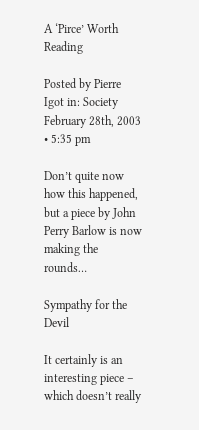A ‘Pirce’ Worth Reading

Posted by Pierre Igot in: Society
February 28th, 2003 • 5:35 pm

Don’t quite now how this happened, but a piece by John Perry Barlow is now making the rounds…

Sympathy for the Devil

It certainly is an interesting piece – which doesn’t really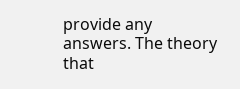provide any answers. The theory that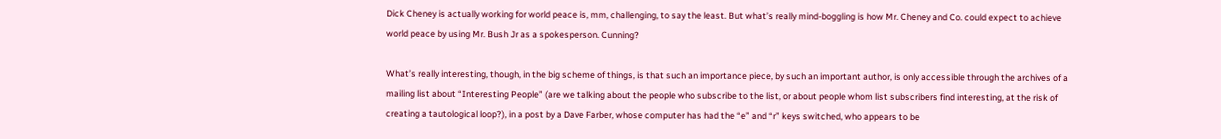Dick Cheney is actually working for world peace is, mm, challenging, to say the least. But what’s really mind-boggling is how Mr. Cheney and Co. could expect to achieve world peace by using Mr. Bush Jr as a spokesperson. Cunning?

What’s really interesting, though, in the big scheme of things, is that such an importance piece, by such an important author, is only accessible through the archives of a mailing list about “Interesting People” (are we talking about the people who subscribe to the list, or about people whom list subscribers find interesting, at the risk of creating a tautological loop?), in a post by a Dave Farber, whose computer has had the “e” and “r” keys switched, who appears to be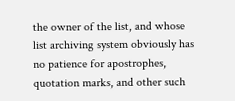the owner of the list, and whose list archiving system obviously has no patience for apostrophes, quotation marks, and other such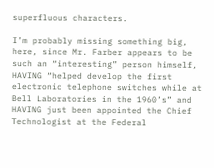superfluous characters.

I’m probably missing something big, here, since Mr. Farber appears to be such an “interesting” person himself, HAVING “helped develop the first electronic telephone switches while at Bell Laboratories in the 1960’s” and HAVING just been appointed the Chief Technologist at the Federal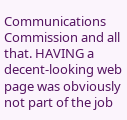Communications Commission and all that. HAVING a decent-looking web page was obviously not part of the job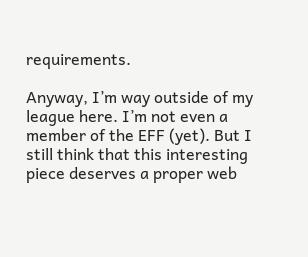requirements.

Anyway, I’m way outside of my league here. I’m not even a member of the EFF (yet). But I still think that this interesting piece deserves a proper web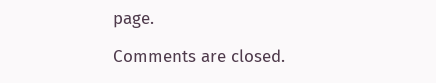page.

Comments are closed.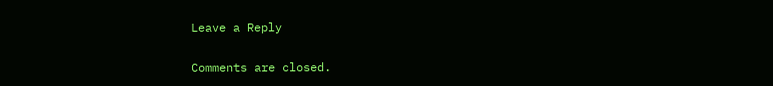Leave a Reply

Comments are closed.